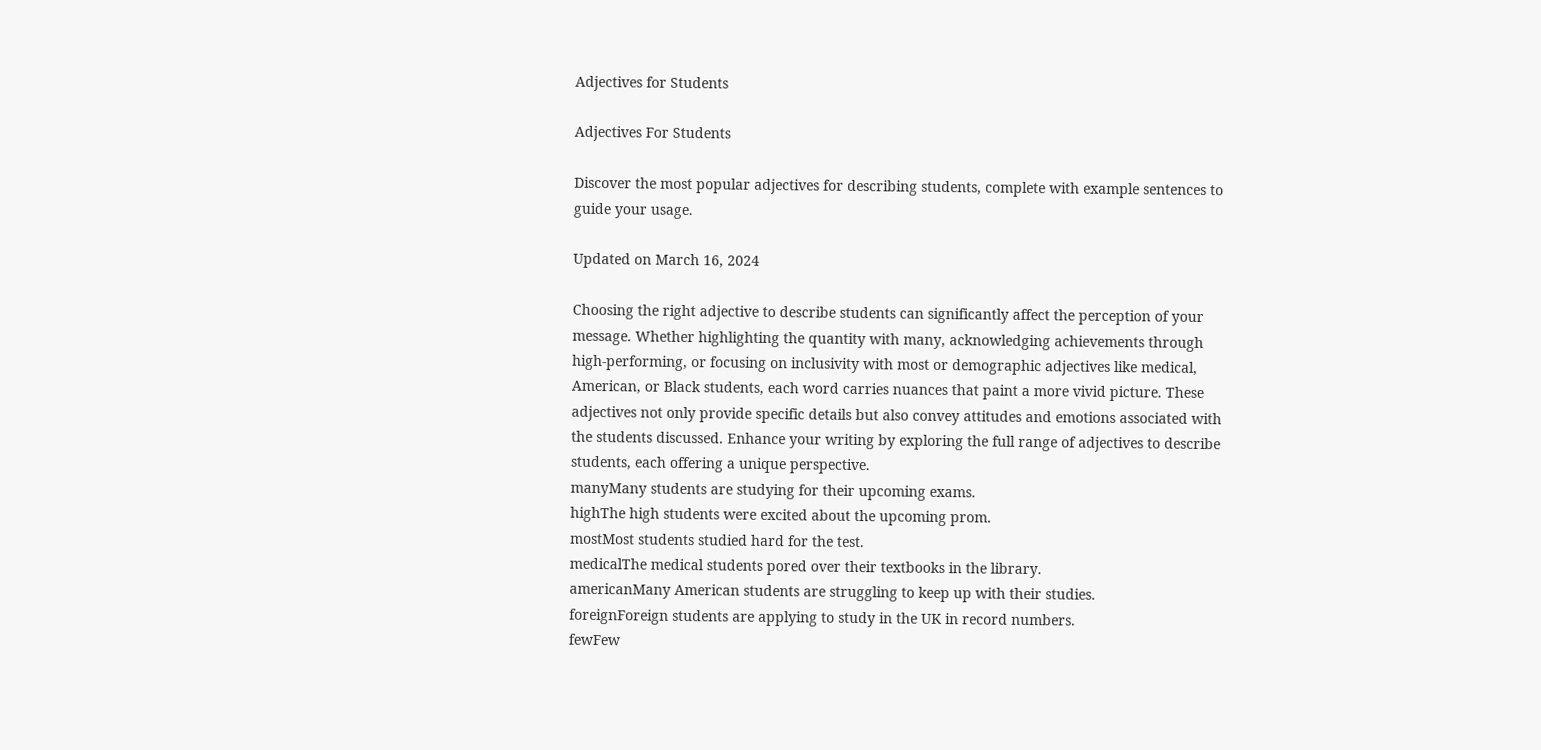Adjectives for Students

Adjectives For Students

Discover the most popular adjectives for describing students, complete with example sentences to guide your usage.

Updated on March 16, 2024

Choosing the right adjective to describe students can significantly affect the perception of your message. Whether highlighting the quantity with many, acknowledging achievements through high-performing, or focusing on inclusivity with most or demographic adjectives like medical, American, or Black students, each word carries nuances that paint a more vivid picture. These adjectives not only provide specific details but also convey attitudes and emotions associated with the students discussed. Enhance your writing by exploring the full range of adjectives to describe students, each offering a unique perspective.
manyMany students are studying for their upcoming exams.
highThe high students were excited about the upcoming prom.
mostMost students studied hard for the test.
medicalThe medical students pored over their textbooks in the library.
americanMany American students are struggling to keep up with their studies.
foreignForeign students are applying to study in the UK in record numbers.
fewFew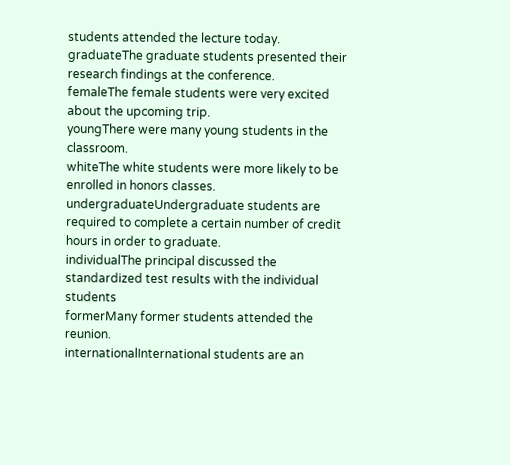students attended the lecture today.
graduateThe graduate students presented their research findings at the conference.
femaleThe female students were very excited about the upcoming trip.
youngThere were many young students in the classroom.
whiteThe white students were more likely to be enrolled in honors classes.
undergraduateUndergraduate students are required to complete a certain number of credit hours in order to graduate.
individualThe principal discussed the standardized test results with the individual students
formerMany former students attended the reunion.
internationalInternational students are an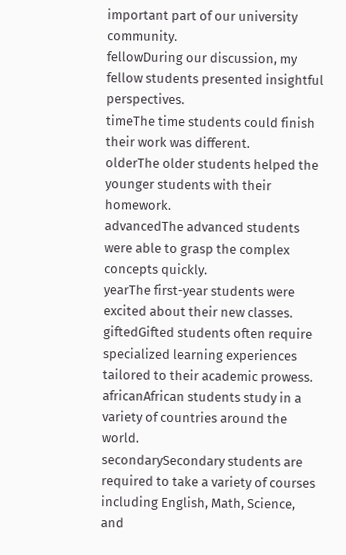important part of our university community.
fellowDuring our discussion, my fellow students presented insightful perspectives.
timeThe time students could finish their work was different.
olderThe older students helped the younger students with their homework.
advancedThe advanced students were able to grasp the complex concepts quickly.
yearThe first-year students were excited about their new classes.
giftedGifted students often require specialized learning experiences tailored to their academic prowess.
africanAfrican students study in a variety of countries around the world.
secondarySecondary students are required to take a variety of courses including English, Math, Science, and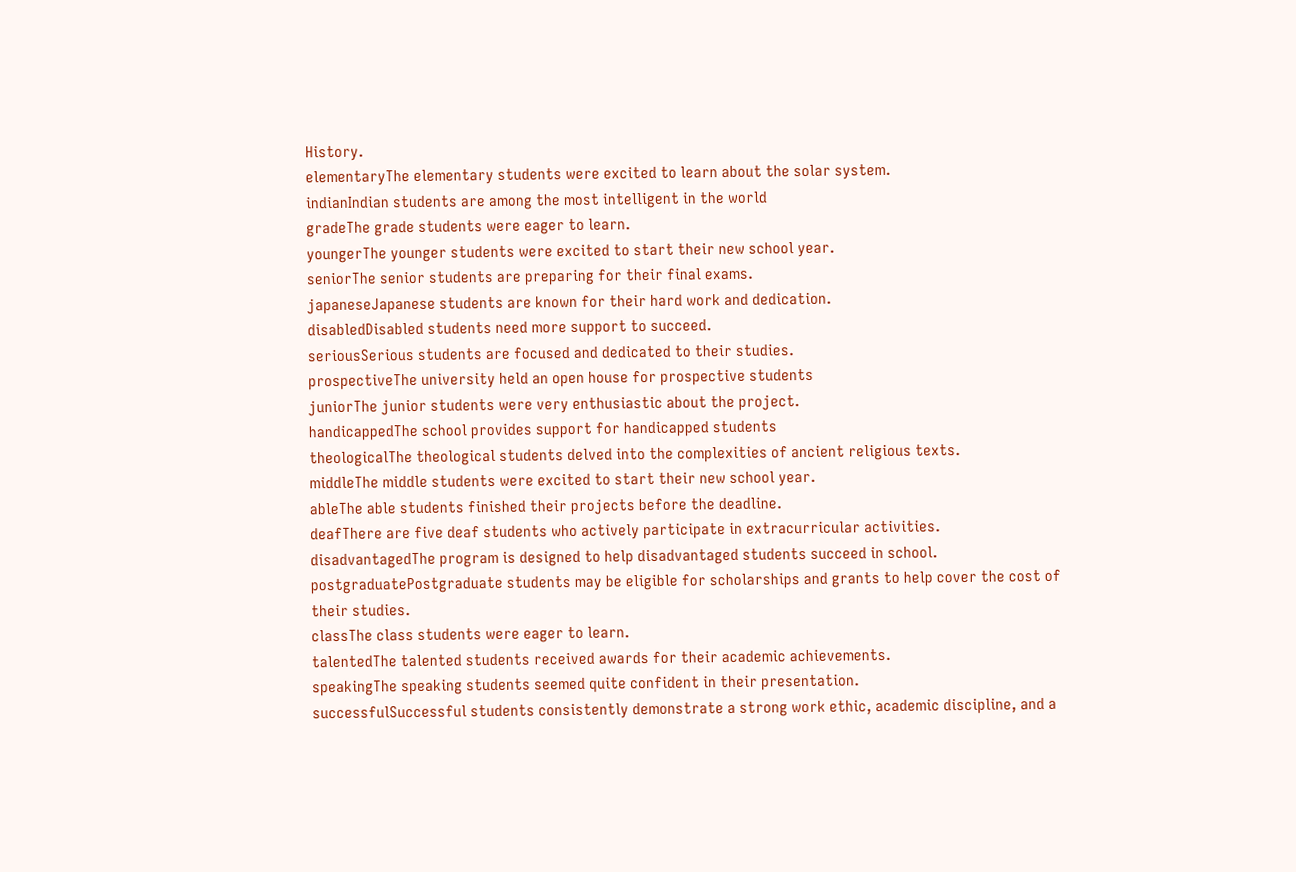History.
elementaryThe elementary students were excited to learn about the solar system.
indianIndian students are among the most intelligent in the world
gradeThe grade students were eager to learn.
youngerThe younger students were excited to start their new school year.
seniorThe senior students are preparing for their final exams.
japaneseJapanese students are known for their hard work and dedication.
disabledDisabled students need more support to succeed.
seriousSerious students are focused and dedicated to their studies.
prospectiveThe university held an open house for prospective students
juniorThe junior students were very enthusiastic about the project.
handicappedThe school provides support for handicapped students
theologicalThe theological students delved into the complexities of ancient religious texts.
middleThe middle students were excited to start their new school year.
ableThe able students finished their projects before the deadline.
deafThere are five deaf students who actively participate in extracurricular activities.
disadvantagedThe program is designed to help disadvantaged students succeed in school.
postgraduatePostgraduate students may be eligible for scholarships and grants to help cover the cost of their studies.
classThe class students were eager to learn.
talentedThe talented students received awards for their academic achievements.
speakingThe speaking students seemed quite confident in their presentation.
successfulSuccessful students consistently demonstrate a strong work ethic, academic discipline, and a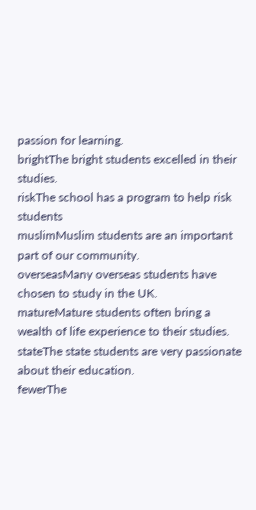passion for learning.
brightThe bright students excelled in their studies.
riskThe school has a program to help risk students
muslimMuslim students are an important part of our community.
overseasMany overseas students have chosen to study in the UK.
matureMature students often bring a wealth of life experience to their studies.
stateThe state students are very passionate about their education.
fewerThe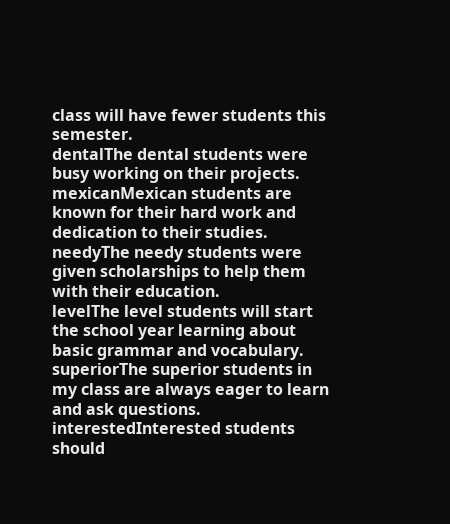class will have fewer students this semester.
dentalThe dental students were busy working on their projects.
mexicanMexican students are known for their hard work and dedication to their studies.
needyThe needy students were given scholarships to help them with their education.
levelThe level students will start the school year learning about basic grammar and vocabulary.
superiorThe superior students in my class are always eager to learn and ask questions.
interestedInterested students should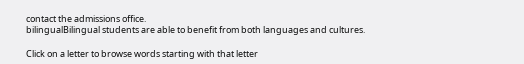contact the admissions office.
bilingualBilingual students are able to benefit from both languages and cultures.

Click on a letter to browse words starting with that letter